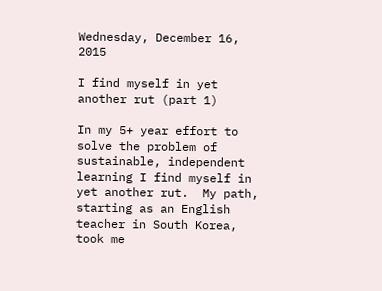Wednesday, December 16, 2015

I find myself in yet another rut (part 1)

In my 5+ year effort to solve the problem of sustainable, independent learning I find myself in yet another rut.  My path, starting as an English teacher in South Korea, took me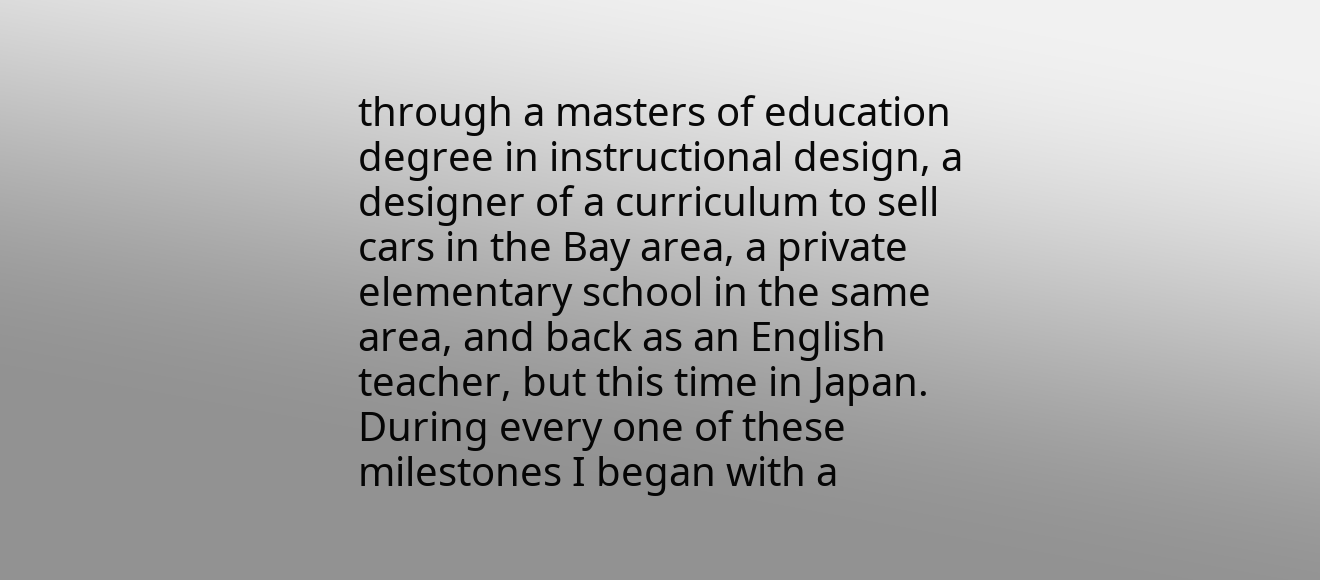through a masters of education degree in instructional design, a designer of a curriculum to sell cars in the Bay area, a private elementary school in the same area, and back as an English teacher, but this time in Japan.  During every one of these milestones I began with a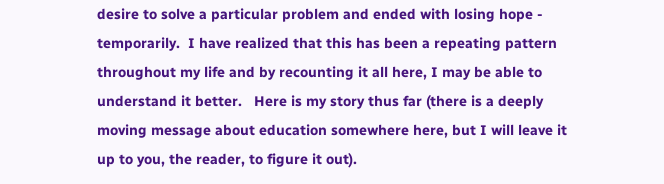desire to solve a particular problem and ended with losing hope - temporarily.  I have realized that this has been a repeating pattern throughout my life and by recounting it all here, I may be able to understand it better.   Here is my story thus far (there is a deeply moving message about education somewhere here, but I will leave it up to you, the reader, to figure it out).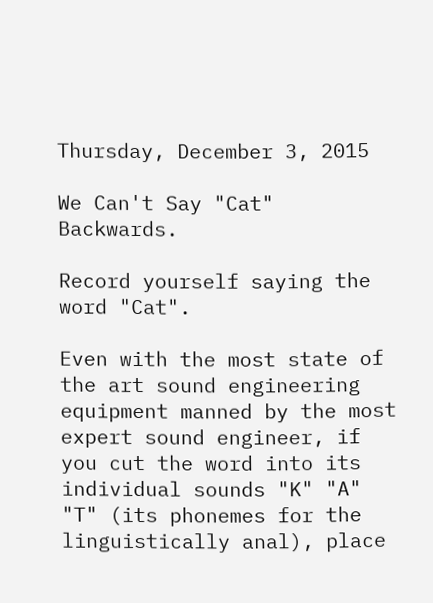Thursday, December 3, 2015

We Can't Say "Cat" Backwards.

Record yourself saying the word "Cat".

Even with the most state of the art sound engineering equipment manned by the most expert sound engineer, if you cut the word into its individual sounds "K" "A" "T" (its phonemes for the linguistically anal), place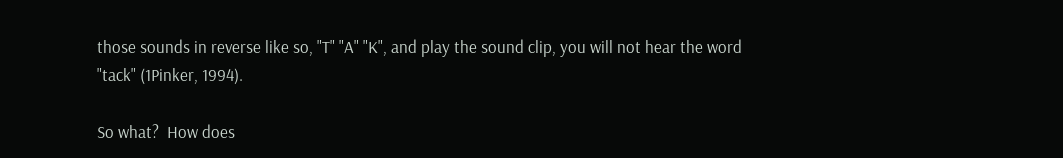those sounds in reverse like so, "T" "A" "K", and play the sound clip, you will not hear the word "tack" (1Pinker, 1994).

So what?  How does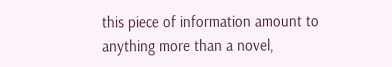this piece of information amount to anything more than a novel,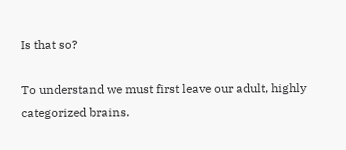Is that so?

To understand we must first leave our adult, highly categorized brains.